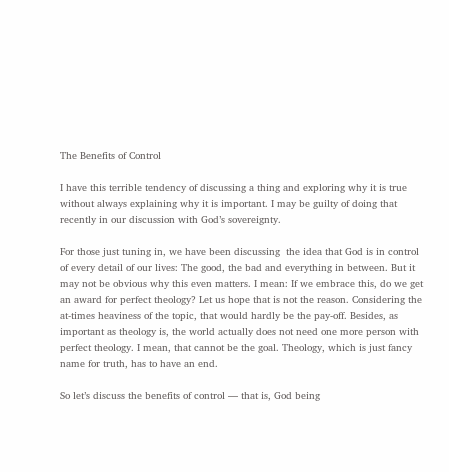The Benefits of Control

I have this terrible tendency of discussing a thing and exploring why it is true without always explaining why it is important. I may be guilty of doing that recently in our discussion with God’s sovereignty.

For those just tuning in, we have been discussing  the idea that God is in control of every detail of our lives: The good, the bad and everything in between. But it may not be obvious why this even matters. I mean: If we embrace this, do we get an award for perfect theology? Let us hope that is not the reason. Considering the at-times heaviness of the topic, that would hardly be the pay-off. Besides, as important as theology is, the world actually does not need one more person with perfect theology. I mean, that cannot be the goal. Theology, which is just fancy name for truth, has to have an end.

So let’s discuss the benefits of control — that is, God being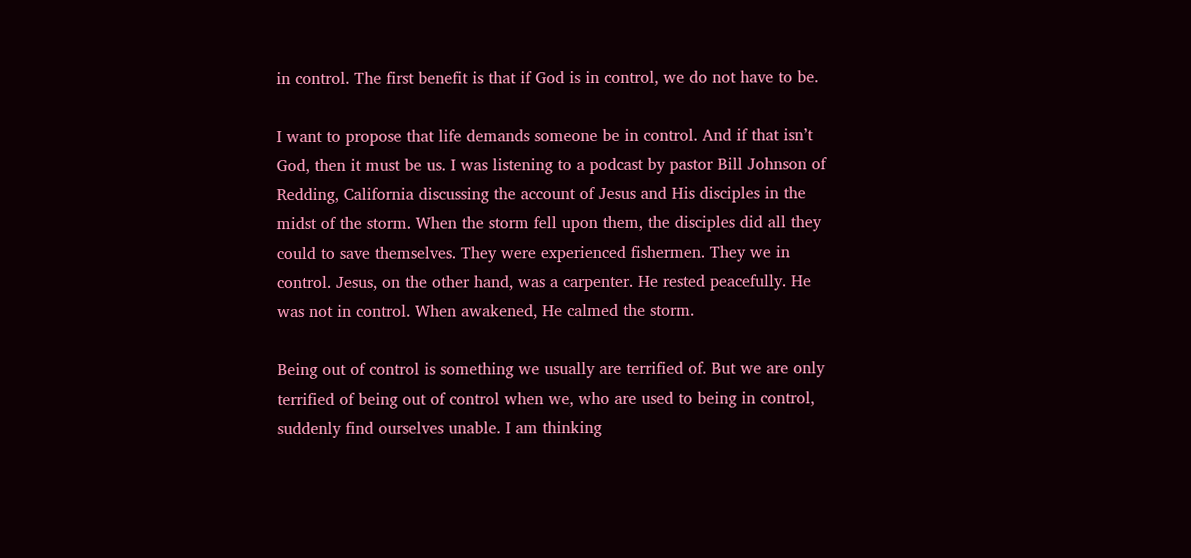in control. The first benefit is that if God is in control, we do not have to be.

I want to propose that life demands someone be in control. And if that isn’t God, then it must be us. I was listening to a podcast by pastor Bill Johnson of Redding, California discussing the account of Jesus and His disciples in the midst of the storm. When the storm fell upon them, the disciples did all they could to save themselves. They were experienced fishermen. They we in control. Jesus, on the other hand, was a carpenter. He rested peacefully. He was not in control. When awakened, He calmed the storm.

Being out of control is something we usually are terrified of. But we are only terrified of being out of control when we, who are used to being in control, suddenly find ourselves unable. I am thinking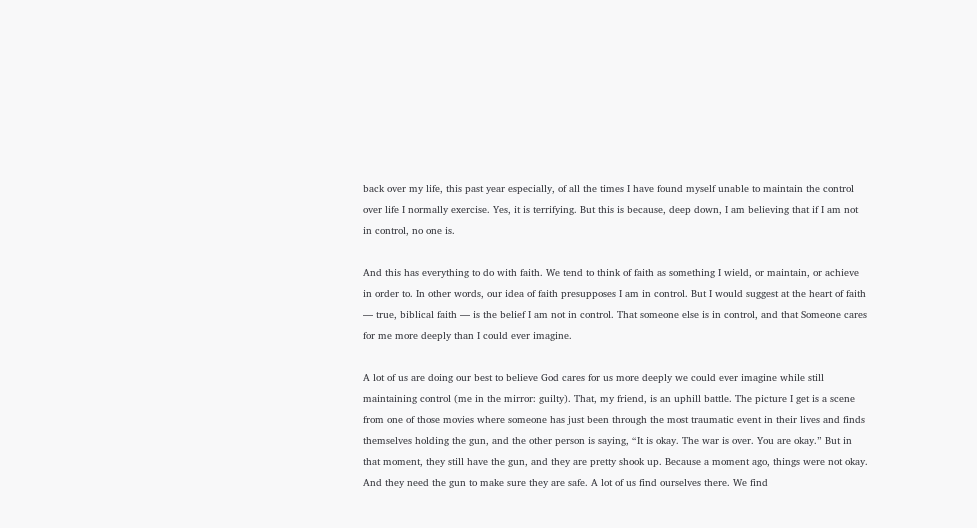back over my life, this past year especially, of all the times I have found myself unable to maintain the control over life I normally exercise. Yes, it is terrifying. But this is because, deep down, I am believing that if I am not in control, no one is.

And this has everything to do with faith. We tend to think of faith as something I wield, or maintain, or achieve in order to. In other words, our idea of faith presupposes I am in control. But I would suggest at the heart of faith — true, biblical faith — is the belief I am not in control. That someone else is in control, and that Someone cares for me more deeply than I could ever imagine.

A lot of us are doing our best to believe God cares for us more deeply we could ever imagine while still maintaining control (me in the mirror: guilty). That, my friend, is an uphill battle. The picture I get is a scene from one of those movies where someone has just been through the most traumatic event in their lives and finds themselves holding the gun, and the other person is saying, “It is okay. The war is over. You are okay.” But in that moment, they still have the gun, and they are pretty shook up. Because a moment ago, things were not okay. And they need the gun to make sure they are safe. A lot of us find ourselves there. We find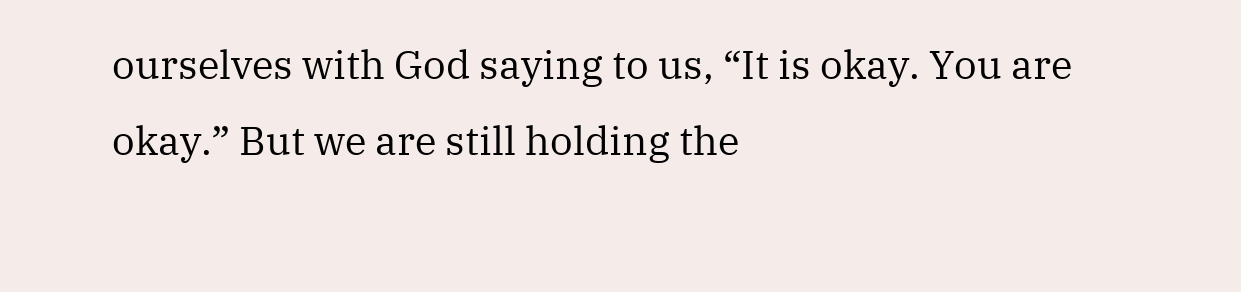ourselves with God saying to us, “It is okay. You are okay.” But we are still holding the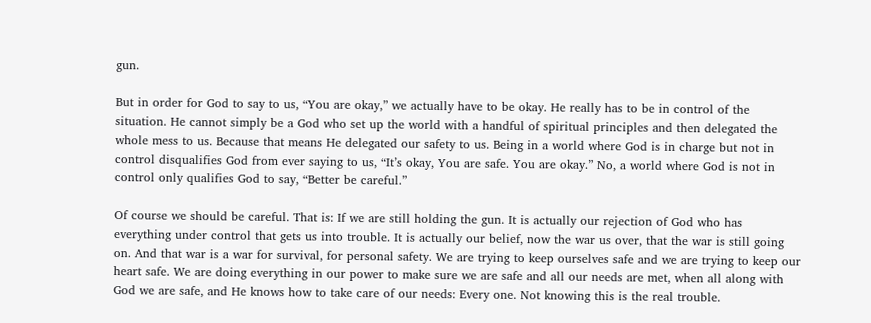gun.

But in order for God to say to us, “You are okay,” we actually have to be okay. He really has to be in control of the situation. He cannot simply be a God who set up the world with a handful of spiritual principles and then delegated the whole mess to us. Because that means He delegated our safety to us. Being in a world where God is in charge but not in control disqualifies God from ever saying to us, “It’s okay, You are safe. You are okay.” No, a world where God is not in control only qualifies God to say, “Better be careful.”

Of course we should be careful. That is: If we are still holding the gun. It is actually our rejection of God who has everything under control that gets us into trouble. It is actually our belief, now the war us over, that the war is still going on. And that war is a war for survival, for personal safety. We are trying to keep ourselves safe and we are trying to keep our heart safe. We are doing everything in our power to make sure we are safe and all our needs are met, when all along with God we are safe, and He knows how to take care of our needs: Every one. Not knowing this is the real trouble.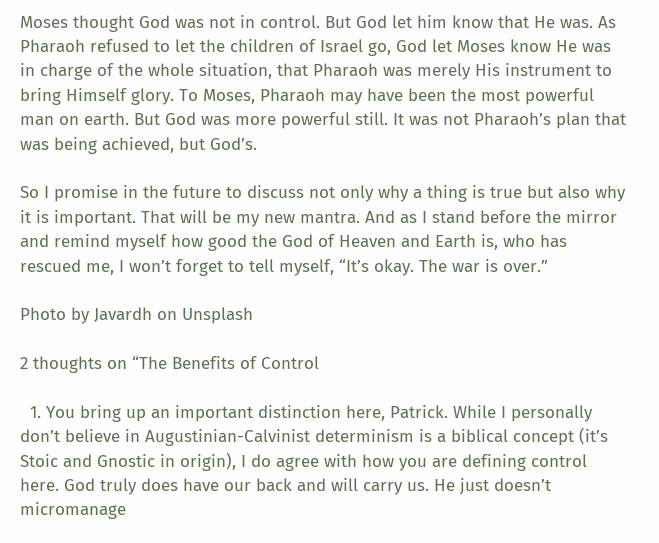Moses thought God was not in control. But God let him know that He was. As Pharaoh refused to let the children of Israel go, God let Moses know He was in charge of the whole situation, that Pharaoh was merely His instrument to bring Himself glory. To Moses, Pharaoh may have been the most powerful man on earth. But God was more powerful still. It was not Pharaoh’s plan that was being achieved, but God’s.

So I promise in the future to discuss not only why a thing is true but also why it is important. That will be my new mantra. And as I stand before the mirror and remind myself how good the God of Heaven and Earth is, who has rescued me, I won’t forget to tell myself, “It’s okay. The war is over.”

Photo by Javardh on Unsplash

2 thoughts on “The Benefits of Control

  1. You bring up an important distinction here, Patrick. While I personally don’t believe in Augustinian-Calvinist determinism is a biblical concept (it’s Stoic and Gnostic in origin), I do agree with how you are defining control here. God truly does have our back and will carry us. He just doesn’t micromanage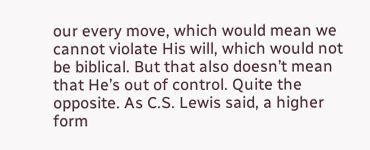our every move, which would mean we cannot violate His will, which would not be biblical. But that also doesn’t mean that He’s out of control. Quite the opposite. As C.S. Lewis said, a higher form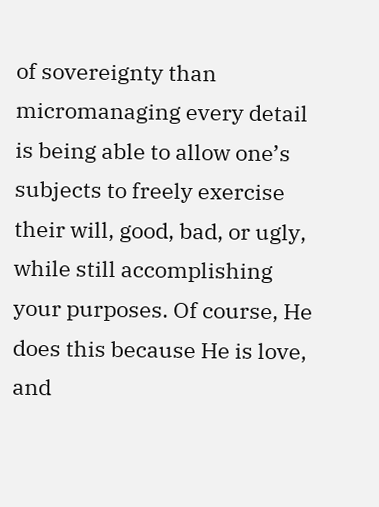of sovereignty than micromanaging every detail is being able to allow one’s subjects to freely exercise their will, good, bad, or ugly, while still accomplishing your purposes. Of course, He does this because He is love, and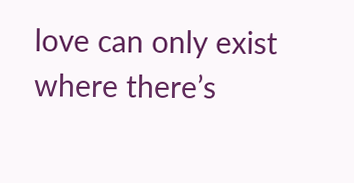love can only exist where there’s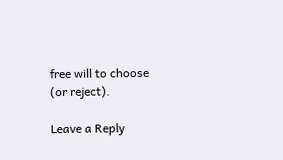free will to choose (or reject).

Leave a Reply